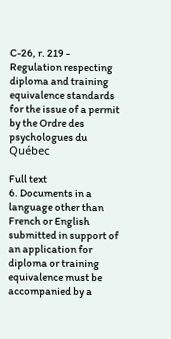C-26, r. 219 - Regulation respecting diploma and training equivalence standards for the issue of a permit by the Ordre des psychologues du Québec

Full text
6. Documents in a language other than French or English submitted in support of an application for diploma or training equivalence must be accompanied by a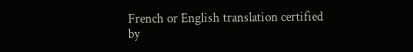French or English translation certified by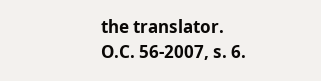the translator.
O.C. 56-2007, s. 6.